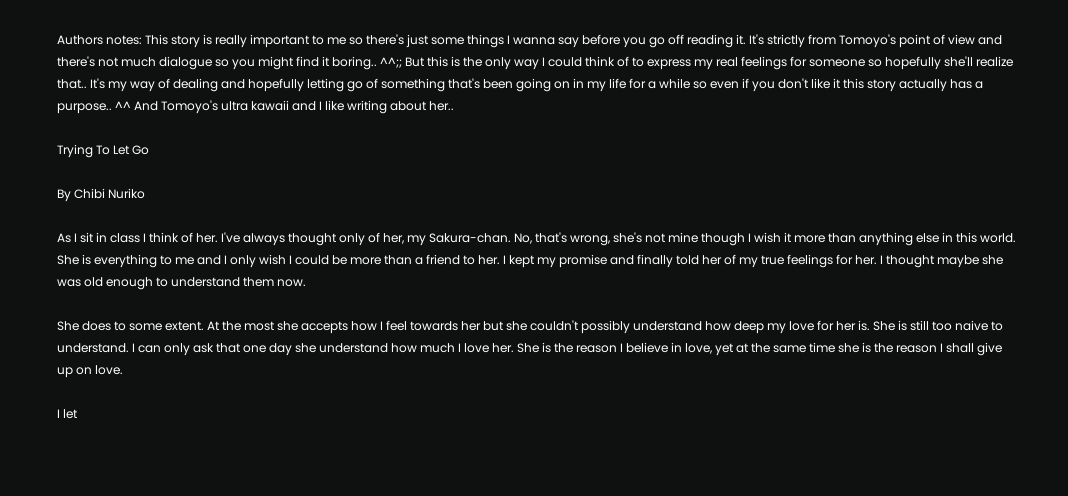Authors notes: This story is really important to me so there's just some things I wanna say before you go off reading it. It's strictly from Tomoyo's point of view and there's not much dialogue so you might find it boring.. ^^;; But this is the only way I could think of to express my real feelings for someone so hopefully she'll realize that.. It's my way of dealing and hopefully letting go of something that's been going on in my life for a while so even if you don't like it this story actually has a purpose.. ^^ And Tomoyo's ultra kawaii and I like writing about her..

Trying To Let Go

By Chibi Nuriko

As I sit in class I think of her. I've always thought only of her, my Sakura-chan. No, that's wrong, she's not mine though I wish it more than anything else in this world. She is everything to me and I only wish I could be more than a friend to her. I kept my promise and finally told her of my true feelings for her. I thought maybe she was old enough to understand them now.

She does to some extent. At the most she accepts how I feel towards her but she couldn't possibly understand how deep my love for her is. She is still too naive to understand. I can only ask that one day she understand how much I love her. She is the reason I believe in love, yet at the same time she is the reason I shall give up on love.

I let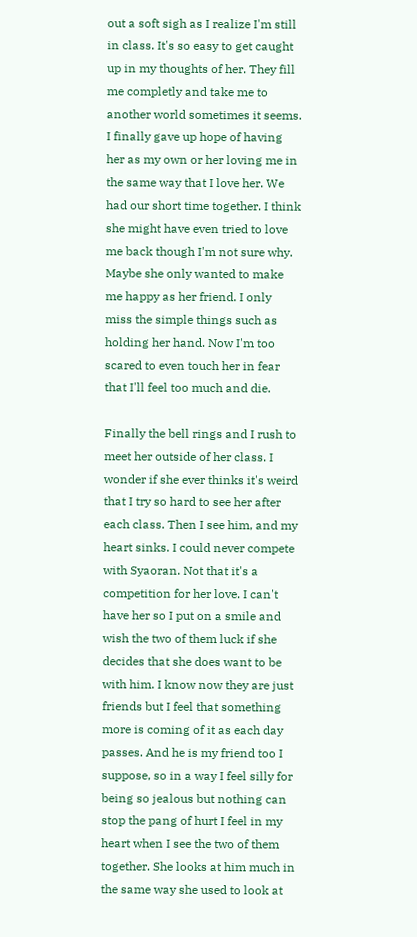out a soft sigh as I realize I'm still in class. It's so easy to get caught up in my thoughts of her. They fill me completly and take me to another world sometimes it seems. I finally gave up hope of having her as my own or her loving me in the same way that I love her. We had our short time together. I think she might have even tried to love me back though I'm not sure why. Maybe she only wanted to make me happy as her friend. I only miss the simple things such as holding her hand. Now I'm too scared to even touch her in fear that I'll feel too much and die.

Finally the bell rings and I rush to meet her outside of her class. I wonder if she ever thinks it's weird that I try so hard to see her after each class. Then I see him, and my heart sinks. I could never compete with Syaoran. Not that it's a competition for her love. I can't have her so I put on a smile and wish the two of them luck if she decides that she does want to be with him. I know now they are just friends but I feel that something more is coming of it as each day passes. And he is my friend too I suppose, so in a way I feel silly for being so jealous but nothing can stop the pang of hurt I feel in my heart when I see the two of them together. She looks at him much in the same way she used to look at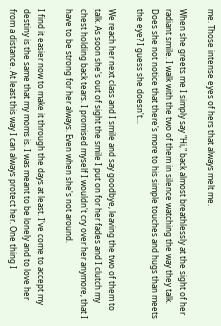me. Those intense eyes of hers that always melt me.

When she greets me I simply say "Hi," back almost breathlessly at the sight of her radiant smile. I walk with the two of them in silence watching the way they talk. Does she not notice that there's more to his simple touches and hugs than meets the eye? I guess she doesn't...

We reach her next class and I smile and say goodbye, leaving the two of them to talk. As soon she's out of sight the smile I put on for her fades and I clutch my chest holding back tears. I promised myself I wouldn't cry over her anymore, that I have to be strong for her always. Even when she's not around.

I find it easier now to make it through the days at least. I've come to accept my destiny is the same that my moms is. I was meant to be lonely and to love her from a distance. At least this way I can always protect her. One thing I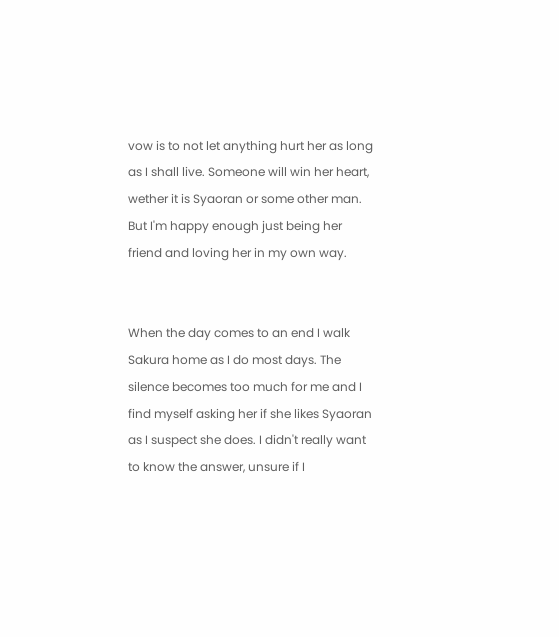vow is to not let anything hurt her as long as I shall live. Someone will win her heart, wether it is Syaoran or some other man. But I'm happy enough just being her friend and loving her in my own way.


When the day comes to an end I walk Sakura home as I do most days. The silence becomes too much for me and I find myself asking her if she likes Syaoran as I suspect she does. I didn't really want to know the answer, unsure if I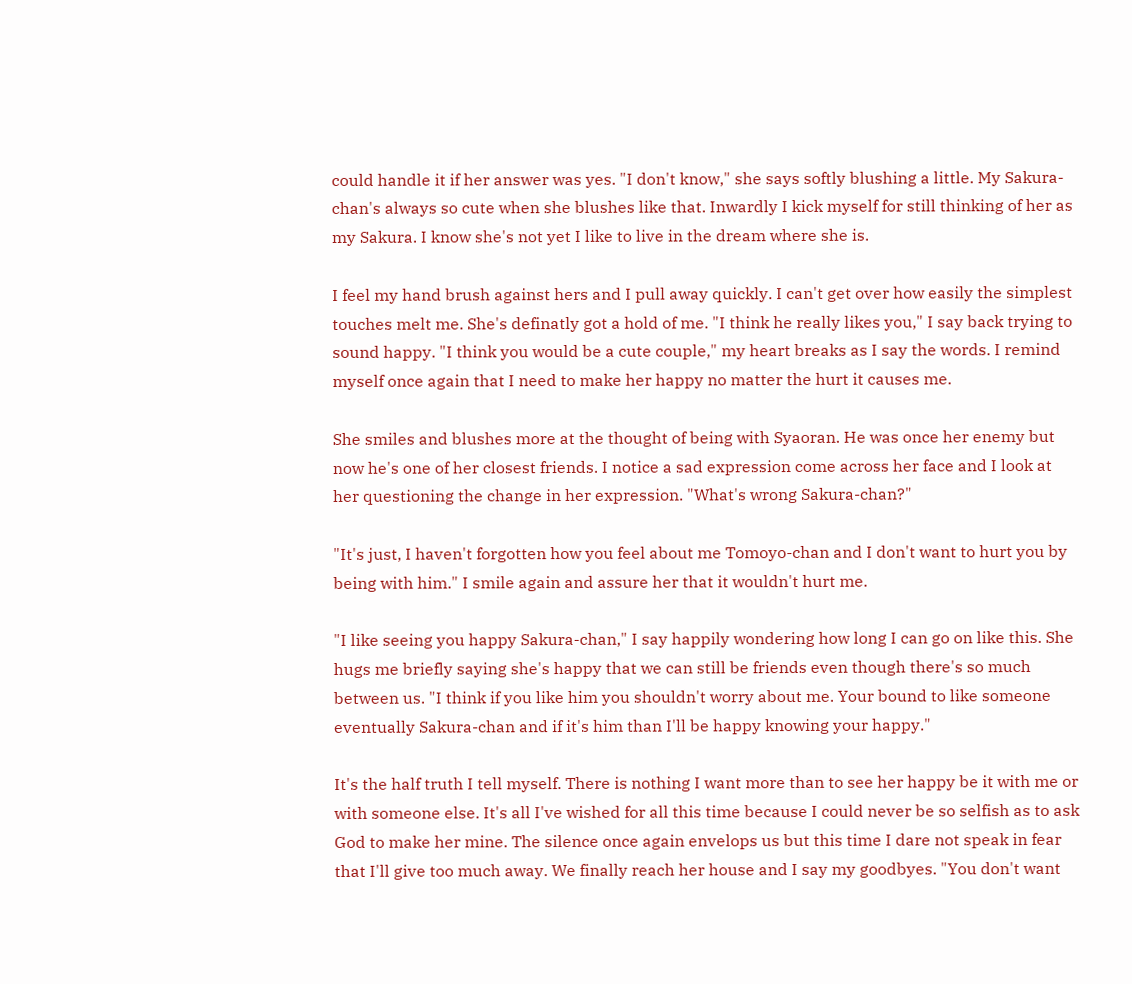could handle it if her answer was yes. "I don't know," she says softly blushing a little. My Sakura-chan's always so cute when she blushes like that. Inwardly I kick myself for still thinking of her as my Sakura. I know she's not yet I like to live in the dream where she is.

I feel my hand brush against hers and I pull away quickly. I can't get over how easily the simplest touches melt me. She's definatly got a hold of me. "I think he really likes you," I say back trying to sound happy. "I think you would be a cute couple," my heart breaks as I say the words. I remind myself once again that I need to make her happy no matter the hurt it causes me.

She smiles and blushes more at the thought of being with Syaoran. He was once her enemy but now he's one of her closest friends. I notice a sad expression come across her face and I look at her questioning the change in her expression. "What's wrong Sakura-chan?"

"It's just, I haven't forgotten how you feel about me Tomoyo-chan and I don't want to hurt you by being with him." I smile again and assure her that it wouldn't hurt me.

"I like seeing you happy Sakura-chan," I say happily wondering how long I can go on like this. She hugs me briefly saying she's happy that we can still be friends even though there's so much between us. "I think if you like him you shouldn't worry about me. Your bound to like someone eventually Sakura-chan and if it's him than I'll be happy knowing your happy."

It's the half truth I tell myself. There is nothing I want more than to see her happy be it with me or with someone else. It's all I've wished for all this time because I could never be so selfish as to ask God to make her mine. The silence once again envelops us but this time I dare not speak in fear that I'll give too much away. We finally reach her house and I say my goodbyes. "You don't want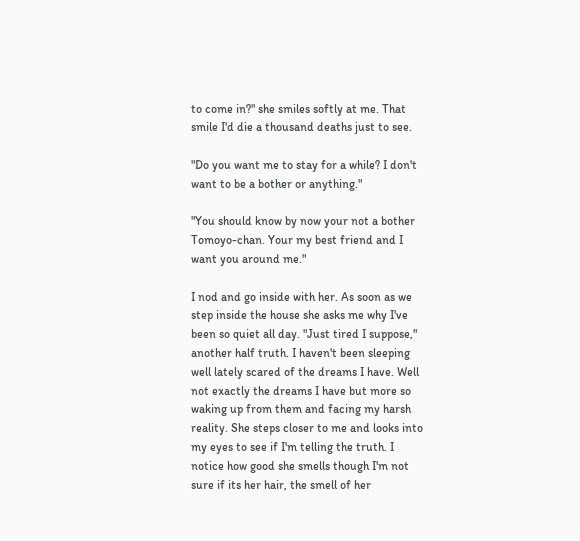to come in?" she smiles softly at me. That smile I'd die a thousand deaths just to see.

"Do you want me to stay for a while? I don't want to be a bother or anything."

"You should know by now your not a bother Tomoyo-chan. Your my best friend and I want you around me."

I nod and go inside with her. As soon as we step inside the house she asks me why I've been so quiet all day. "Just tired I suppose," another half truth. I haven't been sleeping well lately scared of the dreams I have. Well not exactly the dreams I have but more so waking up from them and facing my harsh reality. She steps closer to me and looks into my eyes to see if I'm telling the truth. I notice how good she smells though I'm not sure if its her hair, the smell of her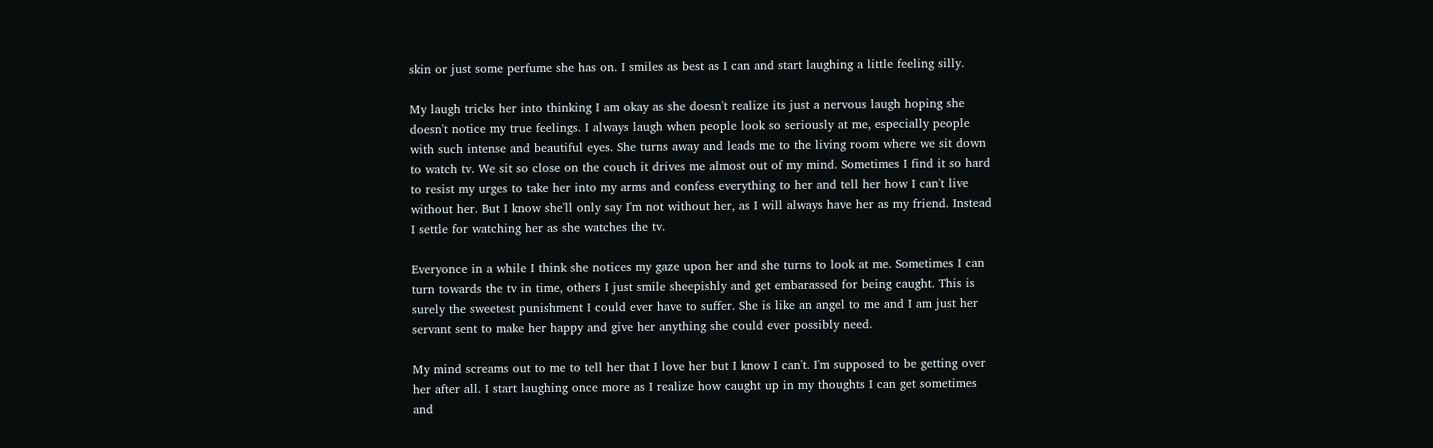skin or just some perfume she has on. I smiles as best as I can and start laughing a little feeling silly.

My laugh tricks her into thinking I am okay as she doesn't realize its just a nervous laugh hoping she doesn't notice my true feelings. I always laugh when people look so seriously at me, especially people with such intense and beautiful eyes. She turns away and leads me to the living room where we sit down to watch tv. We sit so close on the couch it drives me almost out of my mind. Sometimes I find it so hard to resist my urges to take her into my arms and confess everything to her and tell her how I can't live without her. But I know she'll only say I'm not without her, as I will always have her as my friend. Instead I settle for watching her as she watches the tv.

Everyonce in a while I think she notices my gaze upon her and she turns to look at me. Sometimes I can turn towards the tv in time, others I just smile sheepishly and get embarassed for being caught. This is surely the sweetest punishment I could ever have to suffer. She is like an angel to me and I am just her servant sent to make her happy and give her anything she could ever possibly need.

My mind screams out to me to tell her that I love her but I know I can't. I'm supposed to be getting over her after all. I start laughing once more as I realize how caught up in my thoughts I can get sometimes and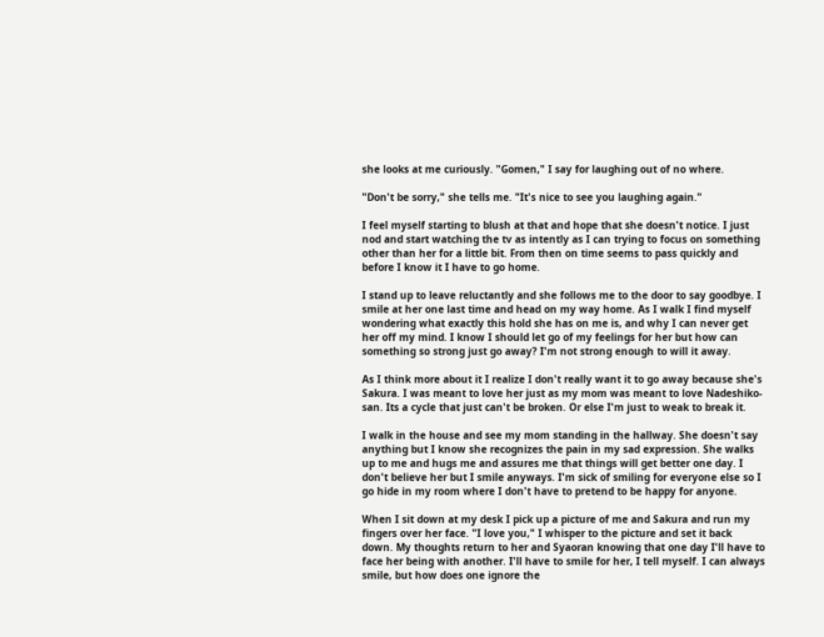she looks at me curiously. "Gomen," I say for laughing out of no where.

"Don't be sorry," she tells me. "It's nice to see you laughing again."

I feel myself starting to blush at that and hope that she doesn't notice. I just nod and start watching the tv as intently as I can trying to focus on something other than her for a little bit. From then on time seems to pass quickly and before I know it I have to go home.

I stand up to leave reluctantly and she follows me to the door to say goodbye. I smile at her one last time and head on my way home. As I walk I find myself wondering what exactly this hold she has on me is, and why I can never get her off my mind. I know I should let go of my feelings for her but how can something so strong just go away? I'm not strong enough to will it away.

As I think more about it I realize I don't really want it to go away because she's Sakura. I was meant to love her just as my mom was meant to love Nadeshiko-san. Its a cycle that just can't be broken. Or else I'm just to weak to break it.

I walk in the house and see my mom standing in the hallway. She doesn't say anything but I know she recognizes the pain in my sad expression. She walks up to me and hugs me and assures me that things will get better one day. I don't believe her but I smile anyways. I'm sick of smiling for everyone else so I go hide in my room where I don't have to pretend to be happy for anyone.

When I sit down at my desk I pick up a picture of me and Sakura and run my fingers over her face. "I love you," I whisper to the picture and set it back down. My thoughts return to her and Syaoran knowing that one day I'll have to face her being with another. I'll have to smile for her, I tell myself. I can always smile, but how does one ignore the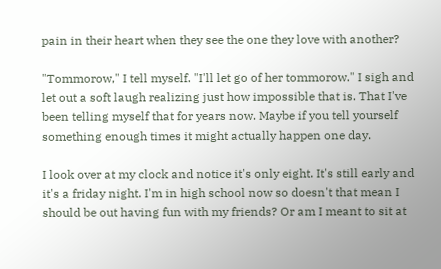pain in their heart when they see the one they love with another?

"Tommorow," I tell myself. "I'll let go of her tommorow." I sigh and let out a soft laugh realizing just how impossible that is. That I've been telling myself that for years now. Maybe if you tell yourself something enough times it might actually happen one day.

I look over at my clock and notice it's only eight. It's still early and it's a friday night. I'm in high school now so doesn't that mean I should be out having fun with my friends? Or am I meant to sit at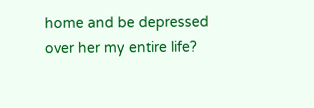home and be depressed over her my entire life?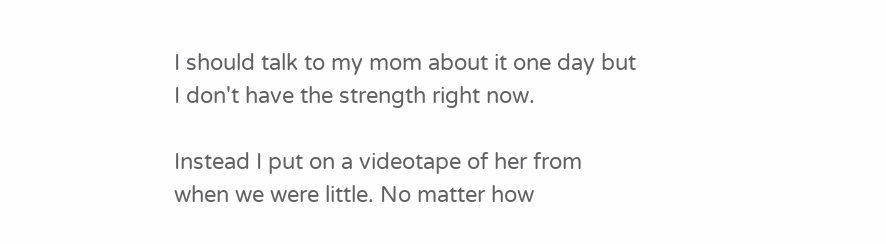I should talk to my mom about it one day but I don't have the strength right now.

Instead I put on a videotape of her from when we were little. No matter how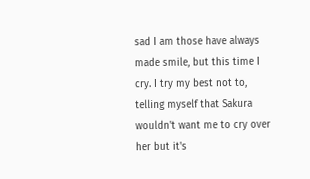sad I am those have always made smile, but this time I cry. I try my best not to, telling myself that Sakura wouldn't want me to cry over her but it's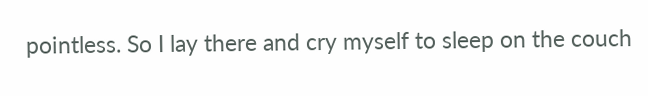pointless. So I lay there and cry myself to sleep on the couch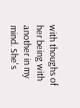with thoughs of her being with another in my mind. She's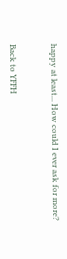happy at least... How could I ever ask for more?


Back to YFFH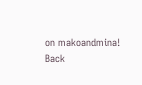on makoandmina! Back